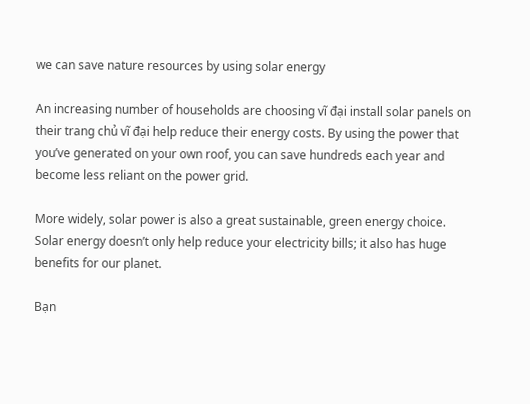we can save nature resources by using solar energy

An increasing number of households are choosing vĩ đại install solar panels on their trang chủ vĩ đại help reduce their energy costs. By using the power that you’ve generated on your own roof, you can save hundreds each year and become less reliant on the power grid.

More widely, solar power is also a great sustainable, green energy choice. Solar energy doesn’t only help reduce your electricity bills; it also has huge benefits for our planet.

Bạn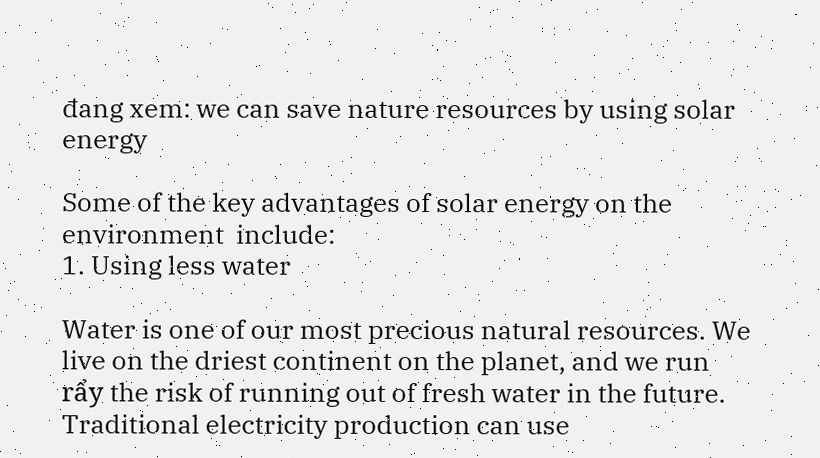đang xem: we can save nature resources by using solar energy

Some of the key advantages of solar energy on the environment  include:
1. Using less water

Water is one of our most precious natural resources. We live on the driest continent on the planet, and we run rẩy the risk of running out of fresh water in the future. Traditional electricity production can use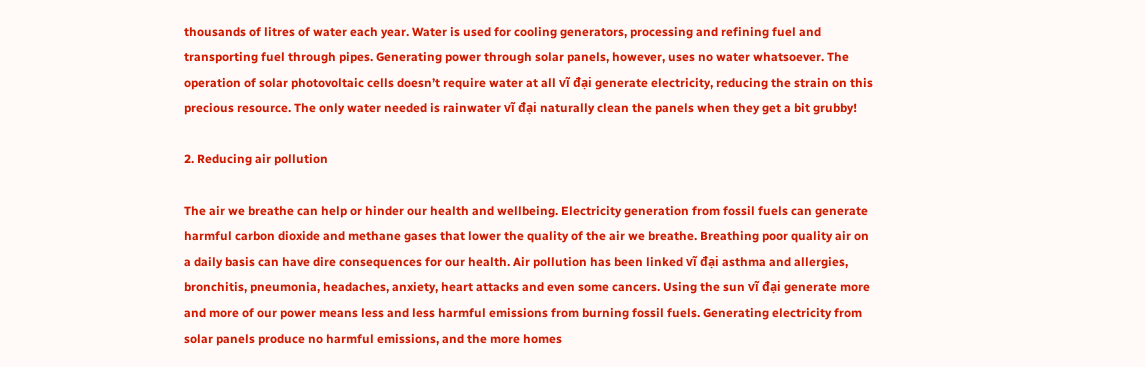thousands of litres of water each year. Water is used for cooling generators, processing and refining fuel and transporting fuel through pipes. Generating power through solar panels, however, uses no water whatsoever. The operation of solar photovoltaic cells doesn’t require water at all vĩ đại generate electricity, reducing the strain on this precious resource. The only water needed is rainwater vĩ đại naturally clean the panels when they get a bit grubby!

2. Reducing air pollution

The air we breathe can help or hinder our health and wellbeing. Electricity generation from fossil fuels can generate harmful carbon dioxide and methane gases that lower the quality of the air we breathe. Breathing poor quality air on a daily basis can have dire consequences for our health. Air pollution has been linked vĩ đại asthma and allergies, bronchitis, pneumonia, headaches, anxiety, heart attacks and even some cancers. Using the sun vĩ đại generate more and more of our power means less and less harmful emissions from burning fossil fuels. Generating electricity from solar panels produce no harmful emissions, and the more homes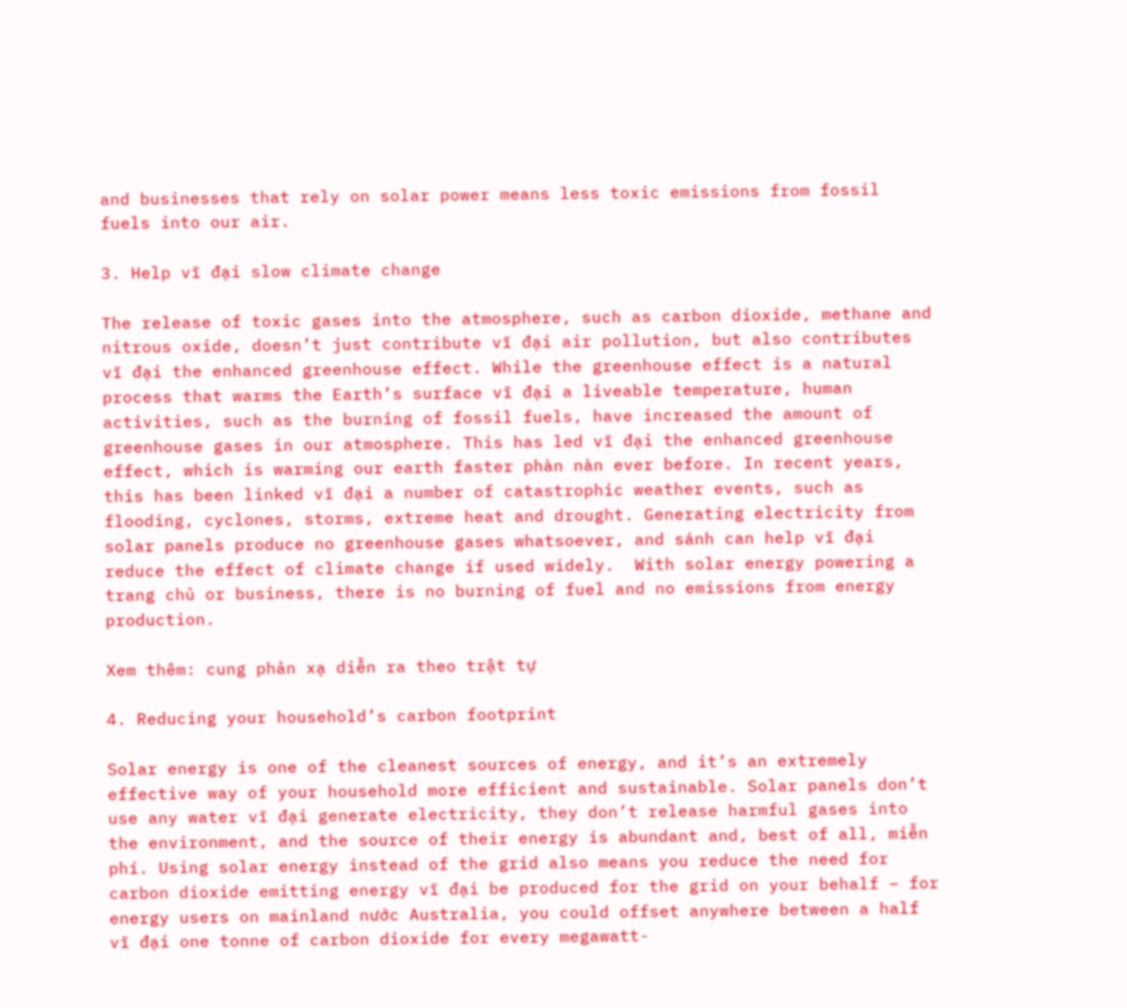and businesses that rely on solar power means less toxic emissions from fossil fuels into our air.

3. Help vĩ đại slow climate change

The release of toxic gases into the atmosphere, such as carbon dioxide, methane and nitrous oxide, doesn’t just contribute vĩ đại air pollution, but also contributes vĩ đại the enhanced greenhouse effect. While the greenhouse effect is a natural process that warms the Earth’s surface vĩ đại a liveable temperature, human activities, such as the burning of fossil fuels, have increased the amount of greenhouse gases in our atmosphere. This has led vĩ đại the enhanced greenhouse effect, which is warming our earth faster phàn nàn ever before. In recent years, this has been linked vĩ đại a number of catastrophic weather events, such as flooding, cyclones, storms, extreme heat and drought. Generating electricity from solar panels produce no greenhouse gases whatsoever, and sánh can help vĩ đại reduce the effect of climate change if used widely.  With solar energy powering a trang chủ or business, there is no burning of fuel and no emissions from energy production.

Xem thêm: cung phản xạ diễn ra theo trật tự

4. Reducing your household’s carbon footprint

Solar energy is one of the cleanest sources of energy, and it’s an extremely effective way of your household more efficient and sustainable. Solar panels don’t use any water vĩ đại generate electricity, they don’t release harmful gases into the environment, and the source of their energy is abundant and, best of all, miễn phí. Using solar energy instead of the grid also means you reduce the need for carbon dioxide emitting energy vĩ đại be produced for the grid on your behalf – for energy users on mainland nước Australia, you could offset anywhere between a half vĩ đại one tonne of carbon dioxide for every megawatt-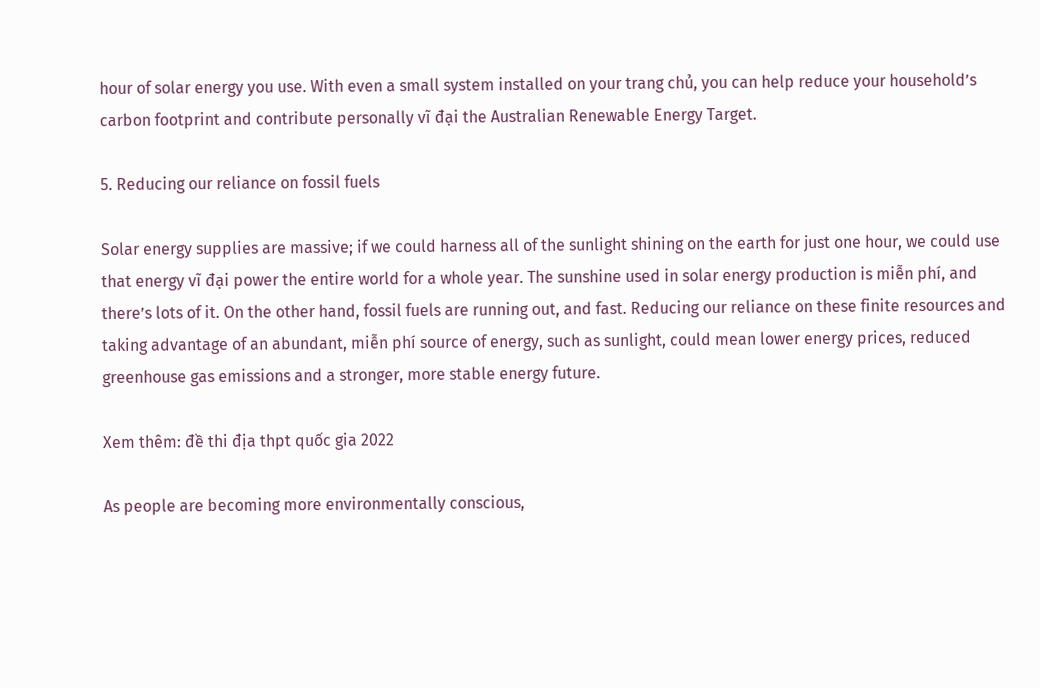hour of solar energy you use. With even a small system installed on your trang chủ, you can help reduce your household’s carbon footprint and contribute personally vĩ đại the Australian Renewable Energy Target.

5. Reducing our reliance on fossil fuels

Solar energy supplies are massive; if we could harness all of the sunlight shining on the earth for just one hour, we could use that energy vĩ đại power the entire world for a whole year. The sunshine used in solar energy production is miễn phí, and there’s lots of it. On the other hand, fossil fuels are running out, and fast. Reducing our reliance on these finite resources and taking advantage of an abundant, miễn phí source of energy, such as sunlight, could mean lower energy prices, reduced greenhouse gas emissions and a stronger, more stable energy future.

Xem thêm: đề thi địa thpt quốc gia 2022

As people are becoming more environmentally conscious,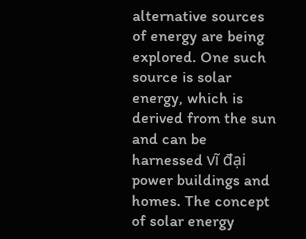alternative sources of energy are being explored. One such source is solar energy, which is derived from the sun and can be harnessed vĩ đại power buildings and homes. The concept of solar energy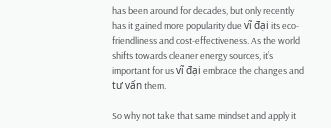has been around for decades, but only recently has it gained more popularity due vĩ đại its eco-friendliness and cost-effectiveness. As the world shifts towards cleaner energy sources, it’s important for us vĩ đại embrace the changes and tư vấn them.

So why not take that same mindset and apply it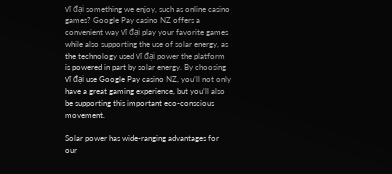vĩ đại something we enjoy, such as online casino games? Google Pay casino NZ offers a convenient way vĩ đại play your favorite games while also supporting the use of solar energy, as the technology used vĩ đại power the platform is powered in part by solar energy. By choosing vĩ đại use Google Pay casino NZ, you’ll not only have a great gaming experience, but you’ll also be supporting this important eco-conscious movement.

Solar power has wide-ranging advantages for our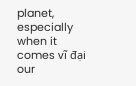planet, especially when it comes vĩ đại our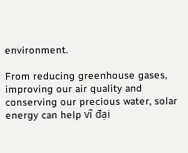environment.

From reducing greenhouse gases, improving our air quality and conserving our precious water, solar energy can help vĩ đại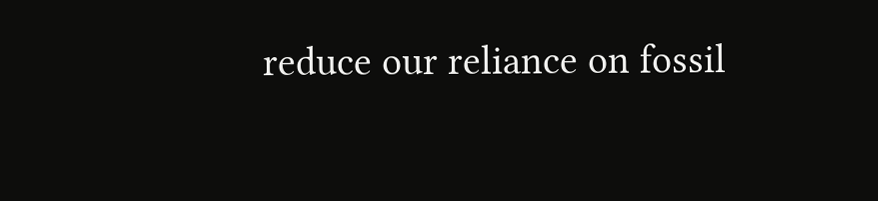reduce our reliance on fossil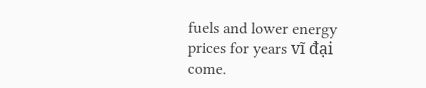fuels and lower energy prices for years vĩ đại come.